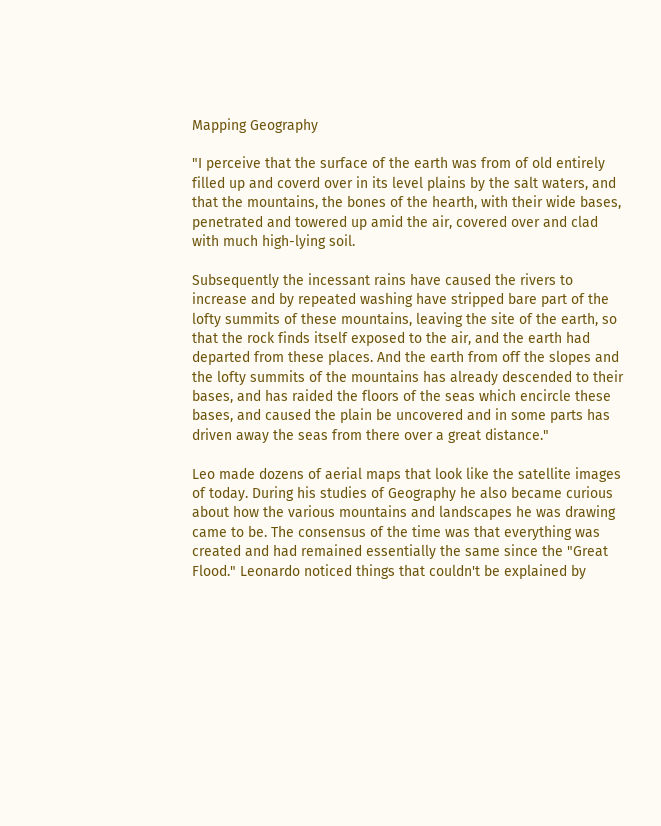Mapping Geography

"I perceive that the surface of the earth was from of old entirely filled up and coverd over in its level plains by the salt waters, and that the mountains, the bones of the hearth, with their wide bases, penetrated and towered up amid the air, covered over and clad with much high-lying soil.

Subsequently the incessant rains have caused the rivers to increase and by repeated washing have stripped bare part of the lofty summits of these mountains, leaving the site of the earth, so that the rock finds itself exposed to the air, and the earth had departed from these places. And the earth from off the slopes and the lofty summits of the mountains has already descended to their bases, and has raided the floors of the seas which encircle these bases, and caused the plain be uncovered and in some parts has driven away the seas from there over a great distance."

Leo made dozens of aerial maps that look like the satellite images of today. During his studies of Geography he also became curious about how the various mountains and landscapes he was drawing came to be. The consensus of the time was that everything was created and had remained essentially the same since the "Great Flood." Leonardo noticed things that couldn't be explained by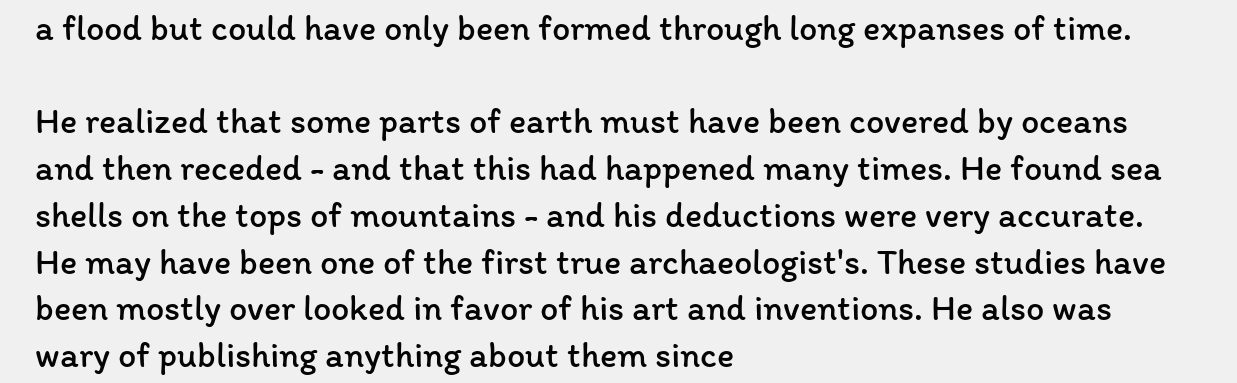a flood but could have only been formed through long expanses of time.

He realized that some parts of earth must have been covered by oceans and then receded - and that this had happened many times. He found sea shells on the tops of mountains - and his deductions were very accurate. He may have been one of the first true archaeologist's. These studies have been mostly over looked in favor of his art and inventions. He also was wary of publishing anything about them since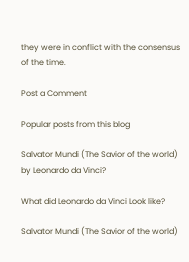they were in conflict with the consensus of the time.

Post a Comment

Popular posts from this blog

Salvator Mundi (The Savior of the world) by Leonardo da Vinci?

What did Leonardo da Vinci Look like?

Salvator Mundi (The Savior of the world)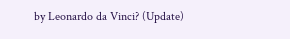by Leonardo da Vinci? (Update)